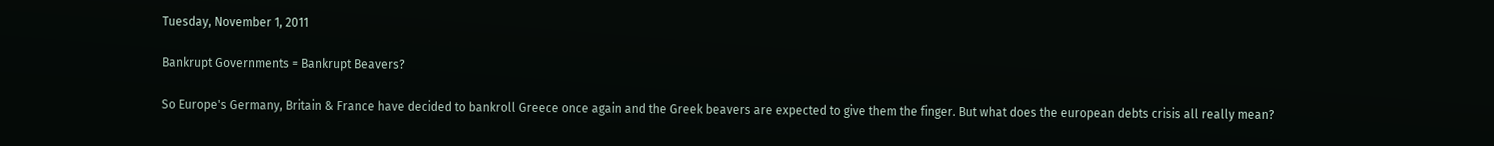Tuesday, November 1, 2011

Bankrupt Governments = Bankrupt Beavers?

So Europe's Germany, Britain & France have decided to bankroll Greece once again and the Greek beavers are expected to give them the finger. But what does the european debts crisis all really mean?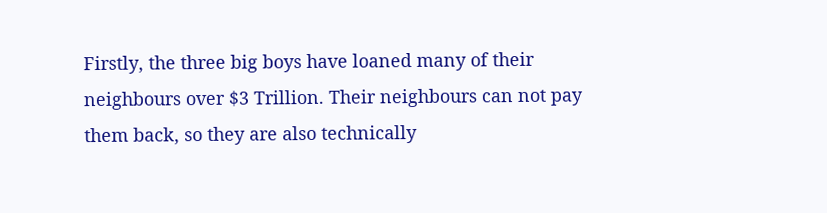Firstly, the three big boys have loaned many of their neighbours over $3 Trillion. Their neighbours can not pay them back, so they are also technically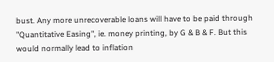bust. Any more unrecoverable loans will have to be paid through "Quantitative Easing", ie. money printing, by G & B & F. But this would normally lead to inflation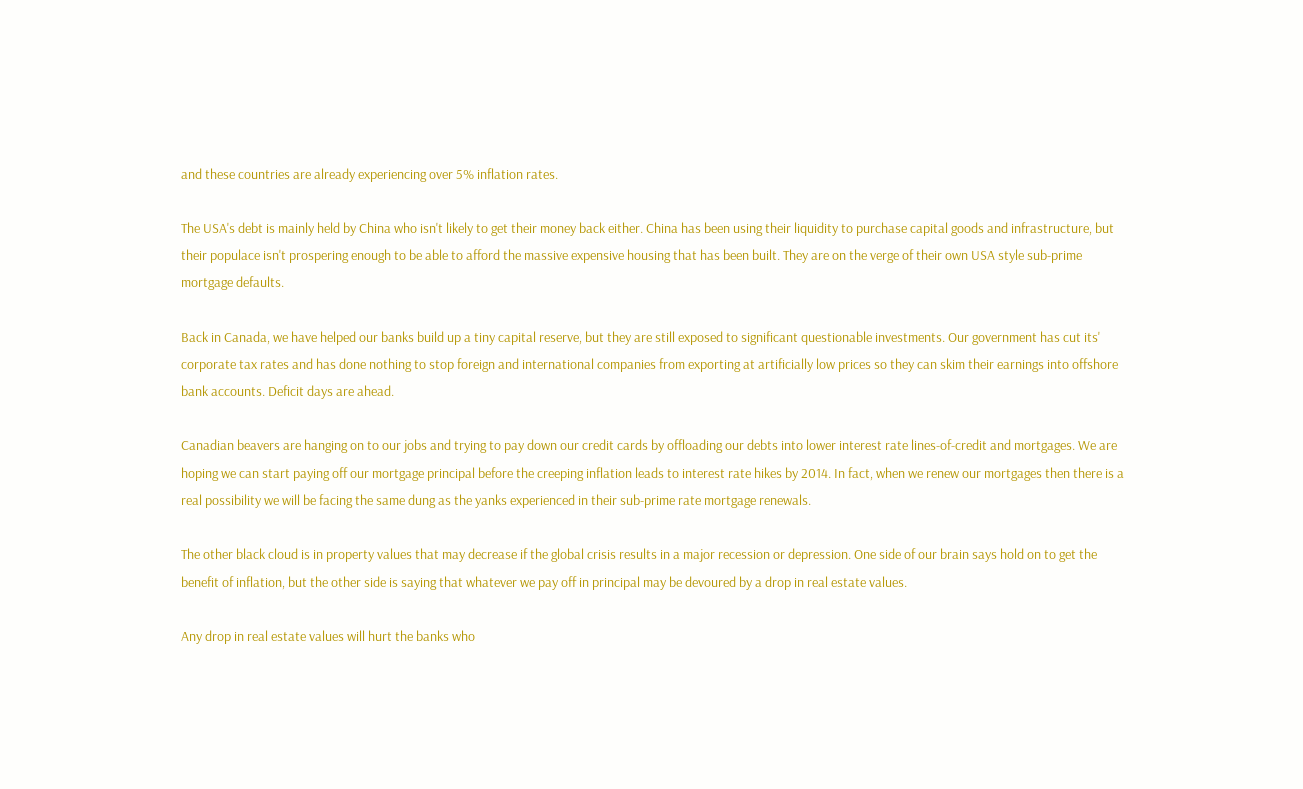and these countries are already experiencing over 5% inflation rates.

The USA's debt is mainly held by China who isn't likely to get their money back either. China has been using their liquidity to purchase capital goods and infrastructure, but their populace isn't prospering enough to be able to afford the massive expensive housing that has been built. They are on the verge of their own USA style sub-prime mortgage defaults.

Back in Canada, we have helped our banks build up a tiny capital reserve, but they are still exposed to significant questionable investments. Our government has cut its' corporate tax rates and has done nothing to stop foreign and international companies from exporting at artificially low prices so they can skim their earnings into offshore bank accounts. Deficit days are ahead.

Canadian beavers are hanging on to our jobs and trying to pay down our credit cards by offloading our debts into lower interest rate lines-of-credit and mortgages. We are hoping we can start paying off our mortgage principal before the creeping inflation leads to interest rate hikes by 2014. In fact, when we renew our mortgages then there is a real possibility we will be facing the same dung as the yanks experienced in their sub-prime rate mortgage renewals.

The other black cloud is in property values that may decrease if the global crisis results in a major recession or depression. One side of our brain says hold on to get the benefit of inflation, but the other side is saying that whatever we pay off in principal may be devoured by a drop in real estate values.

Any drop in real estate values will hurt the banks who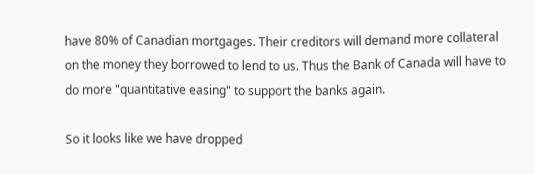have 80% of Canadian mortgages. Their creditors will demand more collateral on the money they borrowed to lend to us. Thus the Bank of Canada will have to do more "quantitative easing" to support the banks again.

So it looks like we have dropped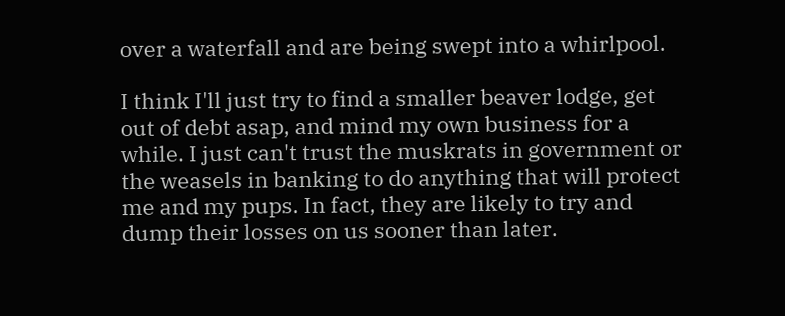over a waterfall and are being swept into a whirlpool.

I think I'll just try to find a smaller beaver lodge, get out of debt asap, and mind my own business for a while. I just can't trust the muskrats in government or the weasels in banking to do anything that will protect me and my pups. In fact, they are likely to try and dump their losses on us sooner than later.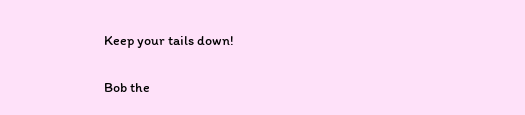Keep your tails down!

Bob the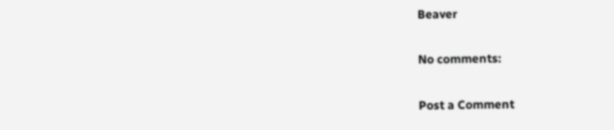Beaver

No comments:

Post a Comment